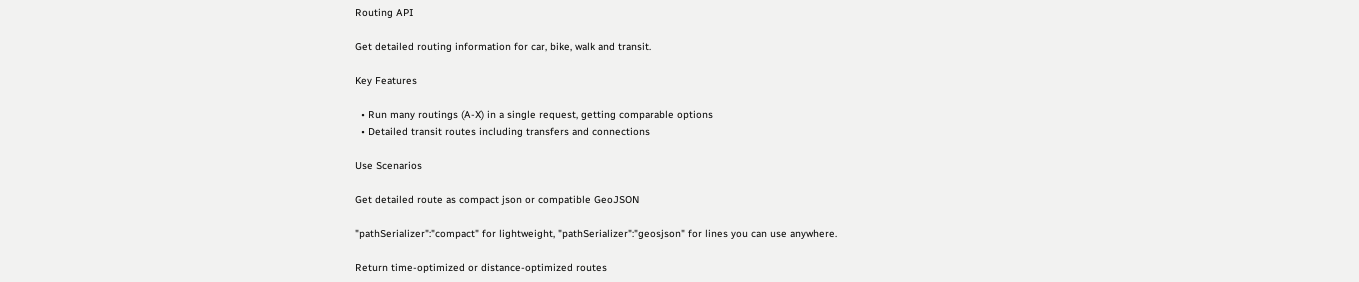Routing API

Get detailed routing information for car, bike, walk and transit.

Key Features

  • Run many routings (A-X) in a single request, getting comparable options
  • Detailed transit routes including transfers and connections

Use Scenarios

Get detailed route as compact json or compatible GeoJSON

"pathSerializer":"compact" for lightweight, "pathSerializer":"geosjson" for lines you can use anywhere.

Return time-optimized or distance-optimized routes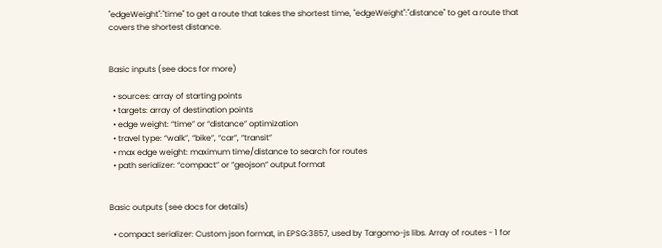"edgeWeight":"time" to get a route that takes the shortest time, "edgeWeight":"distance" to get a route that covers the shortest distance.


Basic inputs (see docs for more)

  • sources: array of starting points
  • targets: array of destination points
  • edge weight: “time” or “distance” optimization
  • travel type: “walk”, “bike”, “car”, “transit”
  • max edge weight: maximum time/distance to search for routes
  • path serializer: “compact” or “geojson” output format


Basic outputs (see docs for details)

  • compact serializer: Custom json format, in EPSG:3857, used by Targomo-js libs. Array of routes - 1 for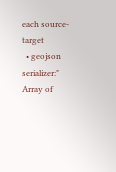each source-target
  • geojson serializer:" Array of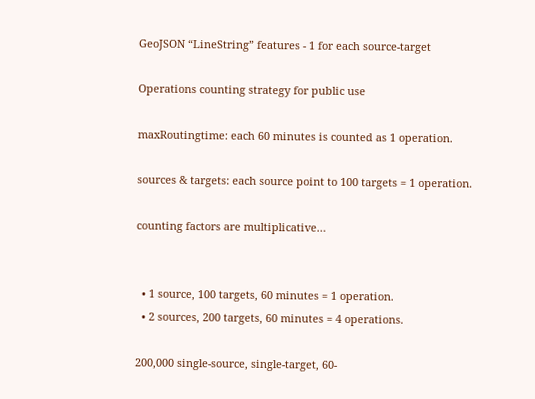GeoJSON “LineString” features - 1 for each source-target

Operations counting strategy for public use

maxRoutingtime: each 60 minutes is counted as 1 operation.

sources & targets: each source point to 100 targets = 1 operation.

counting factors are multiplicative…


  • 1 source, 100 targets, 60 minutes = 1 operation.
  • 2 sources, 200 targets, 60 minutes = 4 operations.

200,000 single-source, single-target, 60-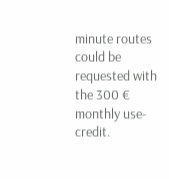minute routes could be requested with the 300 € monthly use-credit.